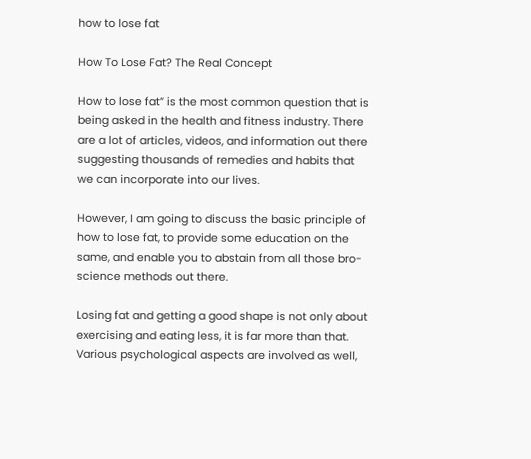how to lose fat

How To Lose Fat? The Real Concept

How to lose fat” is the most common question that is being asked in the health and fitness industry. There are a lot of articles, videos, and information out there suggesting thousands of remedies and habits that we can incorporate into our lives.

However, I am going to discuss the basic principle of how to lose fat, to provide some education on the same, and enable you to abstain from all those bro-science methods out there.

Losing fat and getting a good shape is not only about exercising and eating less, it is far more than that. Various psychological aspects are involved as well,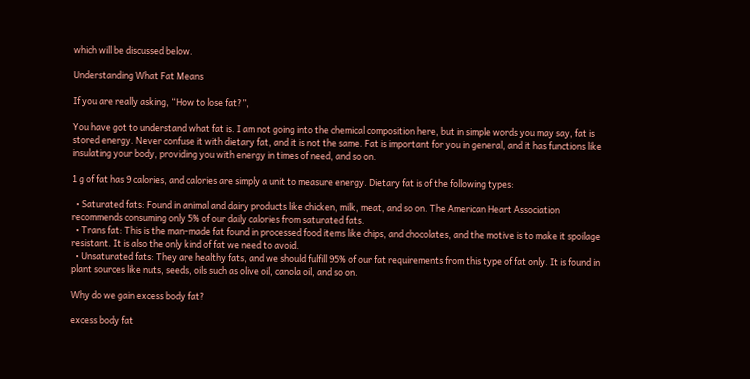which will be discussed below.

Understanding What Fat Means

If you are really asking, “How to lose fat?”,

You have got to understand what fat is. I am not going into the chemical composition here, but in simple words you may say, fat is stored energy. Never confuse it with dietary fat, and it is not the same. Fat is important for you in general, and it has functions like insulating your body, providing you with energy in times of need, and so on.

1 g of fat has 9 calories, and calories are simply a unit to measure energy. Dietary fat is of the following types:

  • Saturated fats: Found in animal and dairy products like chicken, milk, meat, and so on. The American Heart Association recommends consuming only 5% of our daily calories from saturated fats.
  • Trans fat: This is the man-made fat found in processed food items like chips, and chocolates, and the motive is to make it spoilage resistant. It is also the only kind of fat we need to avoid.
  • Unsaturated fats: They are healthy fats, and we should fulfill 95% of our fat requirements from this type of fat only. It is found in plant sources like nuts, seeds, oils such as olive oil, canola oil, and so on.

Why do we gain excess body fat?

excess body fat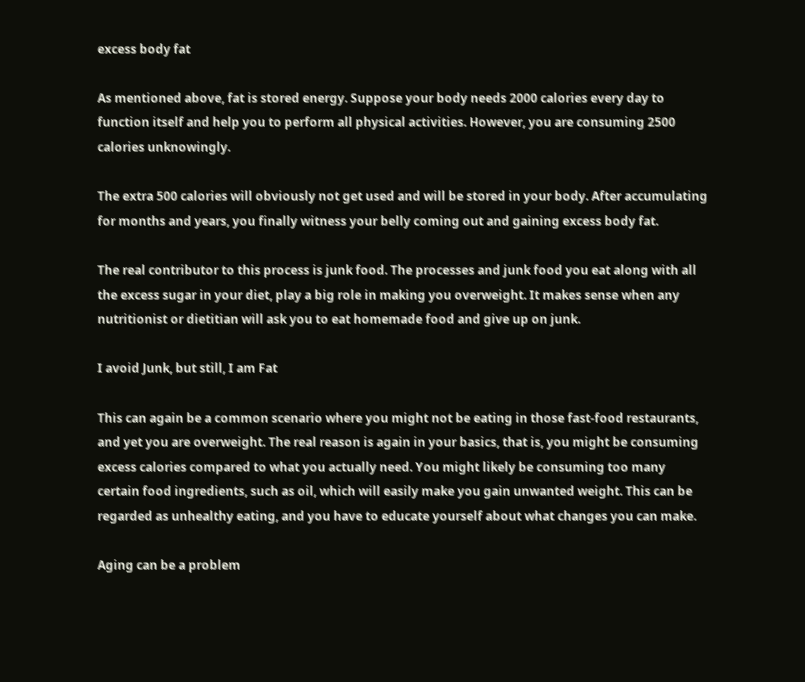excess body fat

As mentioned above, fat is stored energy. Suppose your body needs 2000 calories every day to function itself and help you to perform all physical activities. However, you are consuming 2500 calories unknowingly.

The extra 500 calories will obviously not get used and will be stored in your body. After accumulating for months and years, you finally witness your belly coming out and gaining excess body fat.

The real contributor to this process is junk food. The processes and junk food you eat along with all the excess sugar in your diet, play a big role in making you overweight. It makes sense when any nutritionist or dietitian will ask you to eat homemade food and give up on junk.

I avoid Junk, but still, I am Fat

This can again be a common scenario where you might not be eating in those fast-food restaurants, and yet you are overweight. The real reason is again in your basics, that is, you might be consuming excess calories compared to what you actually need. You might likely be consuming too many certain food ingredients, such as oil, which will easily make you gain unwanted weight. This can be regarded as unhealthy eating, and you have to educate yourself about what changes you can make.

Aging can be a problem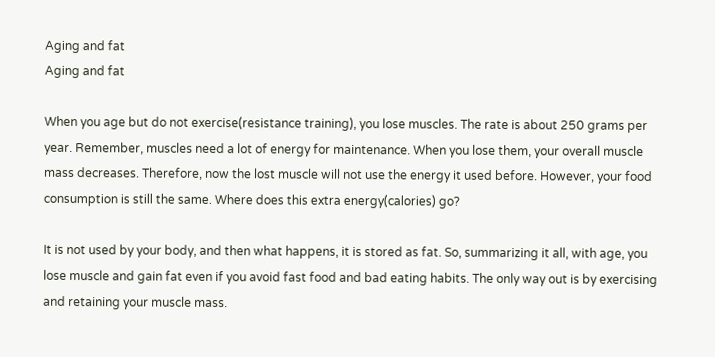Aging and fat
Aging and fat

When you age but do not exercise(resistance training), you lose muscles. The rate is about 250 grams per year. Remember, muscles need a lot of energy for maintenance. When you lose them, your overall muscle mass decreases. Therefore, now the lost muscle will not use the energy it used before. However, your food consumption is still the same. Where does this extra energy(calories) go?

It is not used by your body, and then what happens, it is stored as fat. So, summarizing it all, with age, you lose muscle and gain fat even if you avoid fast food and bad eating habits. The only way out is by exercising and retaining your muscle mass.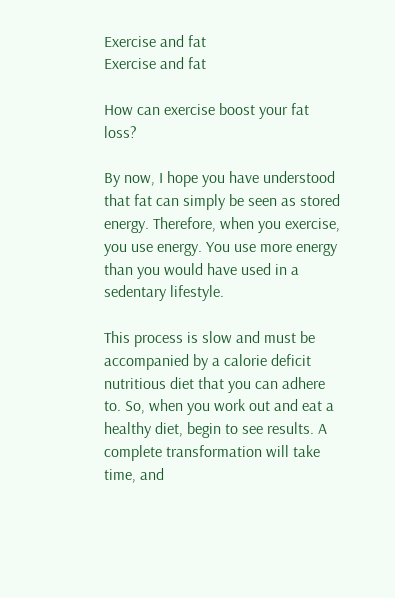Exercise and fat
Exercise and fat

How can exercise boost your fat loss?

By now, I hope you have understood that fat can simply be seen as stored energy. Therefore, when you exercise, you use energy. You use more energy than you would have used in a sedentary lifestyle.

This process is slow and must be accompanied by a calorie deficit nutritious diet that you can adhere to. So, when you work out and eat a healthy diet, begin to see results. A complete transformation will take time, and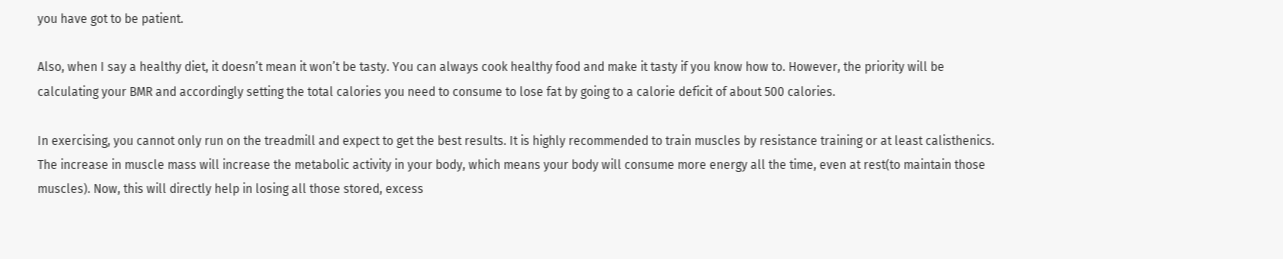you have got to be patient.

Also, when I say a healthy diet, it doesn’t mean it won’t be tasty. You can always cook healthy food and make it tasty if you know how to. However, the priority will be calculating your BMR and accordingly setting the total calories you need to consume to lose fat by going to a calorie deficit of about 500 calories.

In exercising, you cannot only run on the treadmill and expect to get the best results. It is highly recommended to train muscles by resistance training or at least calisthenics. The increase in muscle mass will increase the metabolic activity in your body, which means your body will consume more energy all the time, even at rest(to maintain those muscles). Now, this will directly help in losing all those stored, excess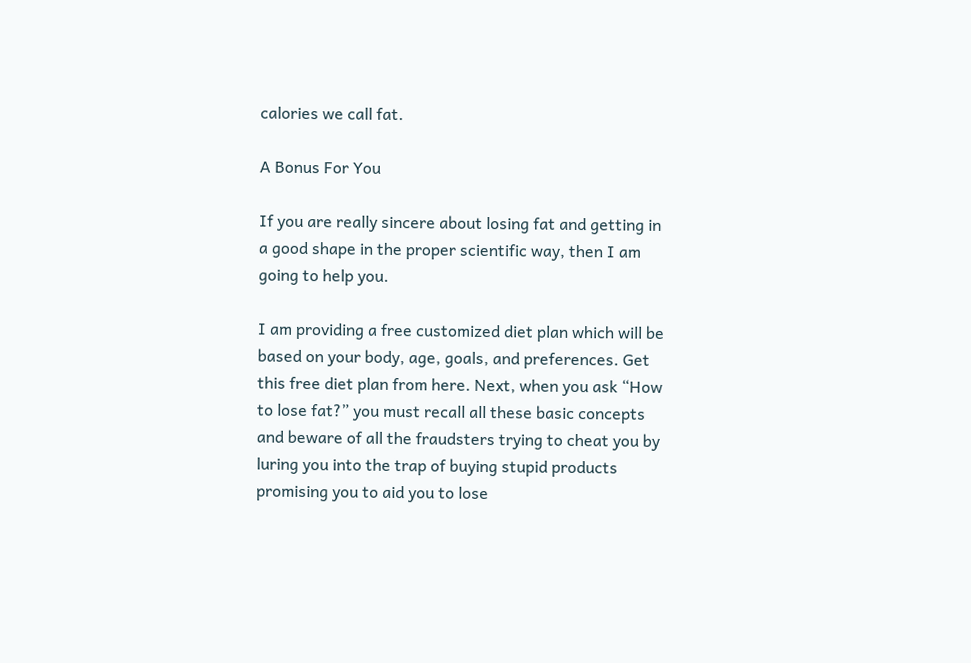calories we call fat.

A Bonus For You

If you are really sincere about losing fat and getting in a good shape in the proper scientific way, then I am going to help you.

I am providing a free customized diet plan which will be based on your body, age, goals, and preferences. Get this free diet plan from here. Next, when you ask “How to lose fat?” you must recall all these basic concepts and beware of all the fraudsters trying to cheat you by luring you into the trap of buying stupid products promising you to aid you to lose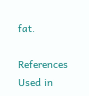fat.

References Used in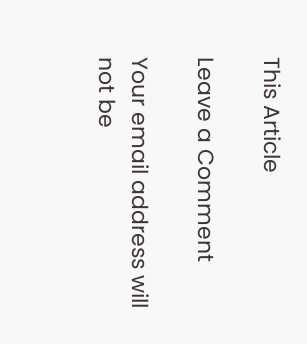This Article

Leave a Comment

Your email address will not be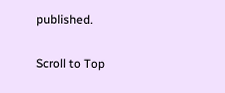published.

Scroll to Top